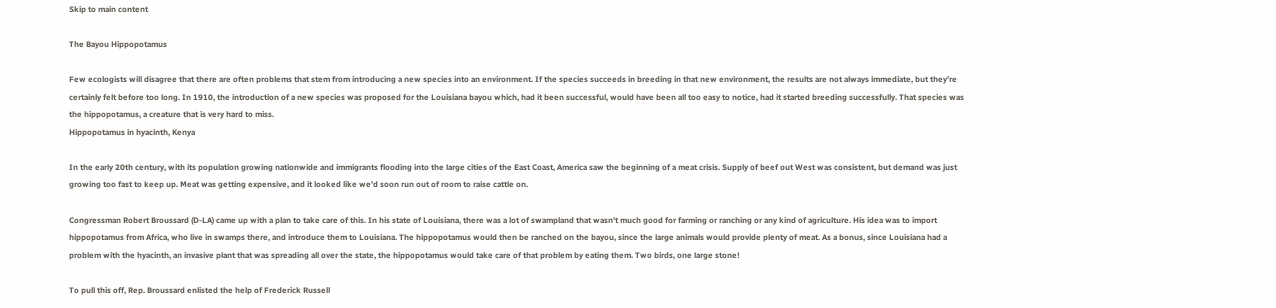Skip to main content

The Bayou Hippopotamus

Few ecologists will disagree that there are often problems that stem from introducing a new species into an environment. If the species succeeds in breeding in that new environment, the results are not always immediate, but they’re certainly felt before too long. In 1910, the introduction of a new species was proposed for the Louisiana bayou which, had it been successful, would have been all too easy to notice, had it started breeding successfully. That species was the hippopotamus, a creature that is very hard to miss.
Hippopotamus in hyacinth, Kenya

In the early 20th century, with its population growing nationwide and immigrants flooding into the large cities of the East Coast, America saw the beginning of a meat crisis. Supply of beef out West was consistent, but demand was just growing too fast to keep up. Meat was getting expensive, and it looked like we’d soon run out of room to raise cattle on.

Congressman Robert Broussard (D-LA) came up with a plan to take care of this. In his state of Louisiana, there was a lot of swampland that wasn’t much good for farming or ranching or any kind of agriculture. His idea was to import hippopotamus from Africa, who live in swamps there, and introduce them to Louisiana. The hippopotamus would then be ranched on the bayou, since the large animals would provide plenty of meat. As a bonus, since Louisiana had a problem with the hyacinth, an invasive plant that was spreading all over the state, the hippopotamus would take care of that problem by eating them. Two birds, one large stone!

To pull this off, Rep. Broussard enlisted the help of Frederick Russell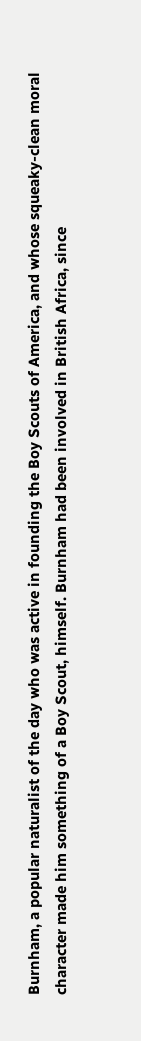Burnham, a popular naturalist of the day who was active in founding the Boy Scouts of America, and whose squeaky-clean moral character made him something of a Boy Scout, himself. Burnham had been involved in British Africa, since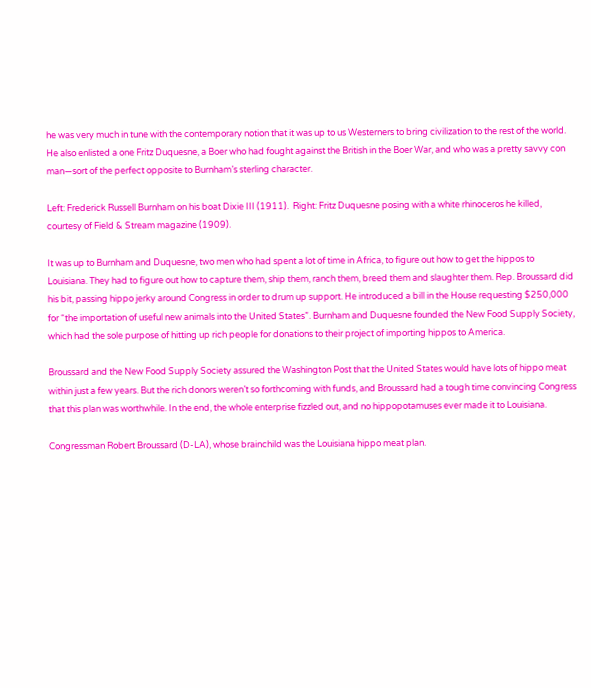he was very much in tune with the contemporary notion that it was up to us Westerners to bring civilization to the rest of the world. He also enlisted a one Fritz Duquesne, a Boer who had fought against the British in the Boer War, and who was a pretty savvy con man—sort of the perfect opposite to Burnham’s sterling character.

Left: Frederick Russell Burnham on his boat Dixie III (1911).  Right: Fritz Duquesne posing with a white rhinoceros he killed, courtesy of Field & Stream magazine (1909).

It was up to Burnham and Duquesne, two men who had spent a lot of time in Africa, to figure out how to get the hippos to Louisiana. They had to figure out how to capture them, ship them, ranch them, breed them and slaughter them. Rep. Broussard did his bit, passing hippo jerky around Congress in order to drum up support. He introduced a bill in the House requesting $250,000 for “the importation of useful new animals into the United States”. Burnham and Duquesne founded the New Food Supply Society, which had the sole purpose of hitting up rich people for donations to their project of importing hippos to America.

Broussard and the New Food Supply Society assured the Washington Post that the United States would have lots of hippo meat within just a few years. But the rich donors weren’t so forthcoming with funds, and Broussard had a tough time convincing Congress that this plan was worthwhile. In the end, the whole enterprise fizzled out, and no hippopotamuses ever made it to Louisiana.

Congressman Robert Broussard (D-LA), whose brainchild was the Louisiana hippo meat plan.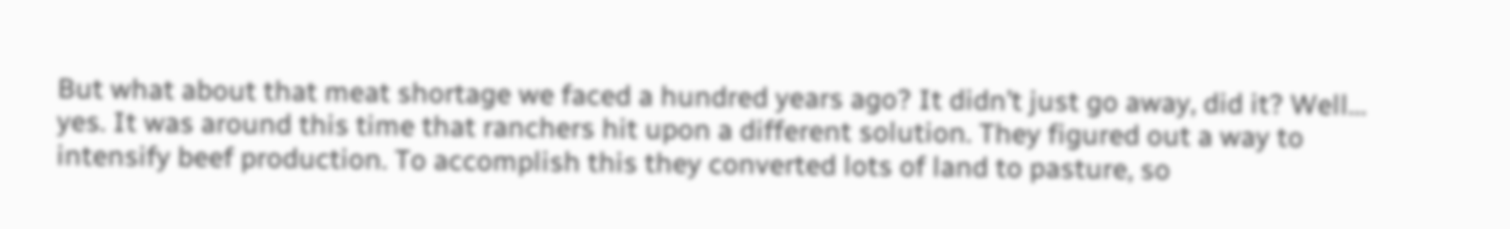But what about that meat shortage we faced a hundred years ago? It didn’t just go away, did it? Well… yes. It was around this time that ranchers hit upon a different solution. They figured out a way to intensify beef production. To accomplish this they converted lots of land to pasture, so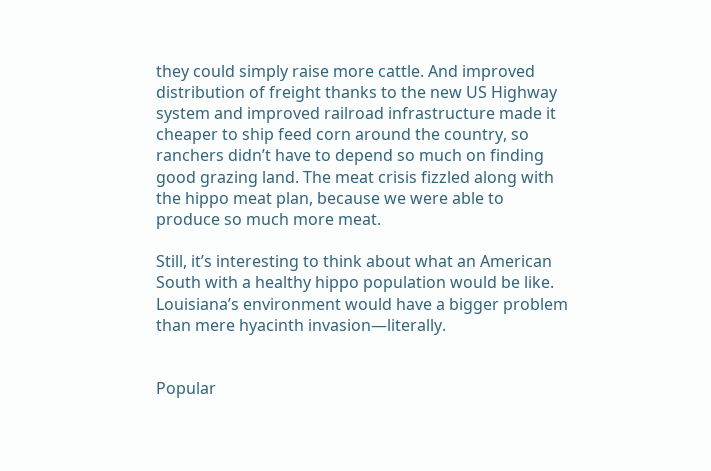they could simply raise more cattle. And improved distribution of freight thanks to the new US Highway system and improved railroad infrastructure made it cheaper to ship feed corn around the country, so ranchers didn’t have to depend so much on finding good grazing land. The meat crisis fizzled along with the hippo meat plan, because we were able to produce so much more meat.

Still, it’s interesting to think about what an American South with a healthy hippo population would be like. Louisiana’s environment would have a bigger problem than mere hyacinth invasion—literally.


Popular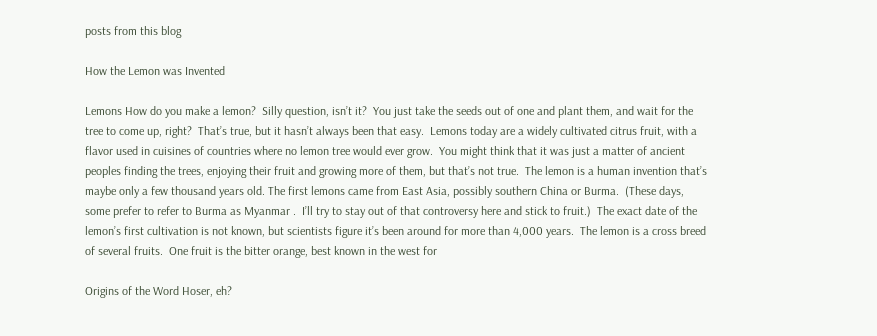posts from this blog

How the Lemon was Invented

Lemons How do you make a lemon?  Silly question, isn’t it?  You just take the seeds out of one and plant them, and wait for the tree to come up, right?  That’s true, but it hasn’t always been that easy.  Lemons today are a widely cultivated citrus fruit, with a flavor used in cuisines of countries where no lemon tree would ever grow.  You might think that it was just a matter of ancient peoples finding the trees, enjoying their fruit and growing more of them, but that’s not true.  The lemon is a human invention that’s maybe only a few thousand years old. The first lemons came from East Asia, possibly southern China or Burma.  (These days, some prefer to refer to Burma as Myanmar .  I’ll try to stay out of that controversy here and stick to fruit.)  The exact date of the lemon’s first cultivation is not known, but scientists figure it’s been around for more than 4,000 years.  The lemon is a cross breed of several fruits.  One fruit is the bitter orange, best known in the west for

Origins of the Word Hoser, eh?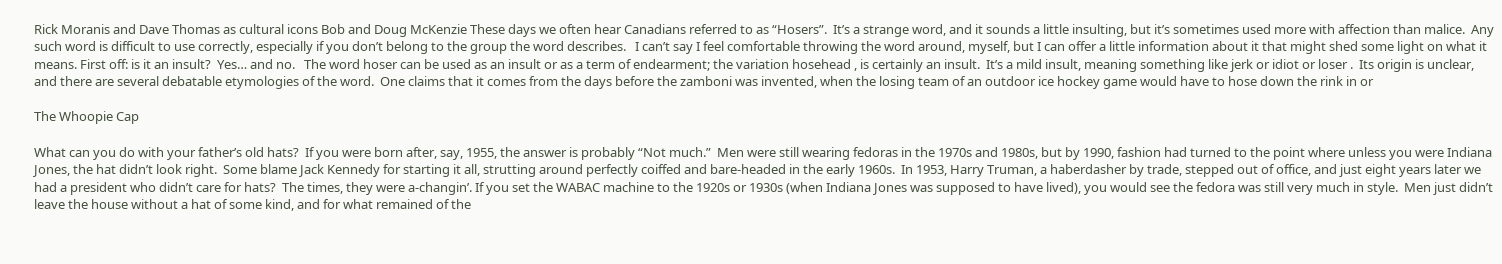Rick Moranis and Dave Thomas as cultural icons Bob and Doug McKenzie These days we often hear Canadians referred to as “Hosers”.  It’s a strange word, and it sounds a little insulting, but it’s sometimes used more with affection than malice.  Any such word is difficult to use correctly, especially if you don’t belong to the group the word describes.   I can’t say I feel comfortable throwing the word around, myself, but I can offer a little information about it that might shed some light on what it means. First off: is it an insult?  Yes… and no.   The word hoser can be used as an insult or as a term of endearment; the variation hosehead , is certainly an insult.  It’s a mild insult, meaning something like jerk or idiot or loser .  Its origin is unclear, and there are several debatable etymologies of the word.  One claims that it comes from the days before the zamboni was invented, when the losing team of an outdoor ice hockey game would have to hose down the rink in or

The Whoopie Cap

What can you do with your father’s old hats?  If you were born after, say, 1955, the answer is probably “Not much.”  Men were still wearing fedoras in the 1970s and 1980s, but by 1990, fashion had turned to the point where unless you were Indiana Jones, the hat didn’t look right.  Some blame Jack Kennedy for starting it all, strutting around perfectly coiffed and bare-headed in the early 1960s.  In 1953, Harry Truman, a haberdasher by trade, stepped out of office, and just eight years later we had a president who didn’t care for hats?  The times, they were a-changin’. If you set the WABAC machine to the 1920s or 1930s (when Indiana Jones was supposed to have lived), you would see the fedora was still very much in style.  Men just didn’t leave the house without a hat of some kind, and for what remained of the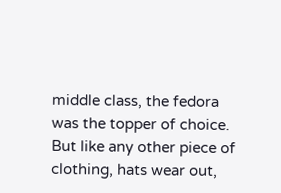middle class, the fedora was the topper of choice.  But like any other piece of clothing, hats wear out,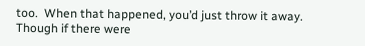too.  When that happened, you’d just throw it away.  Though if there were